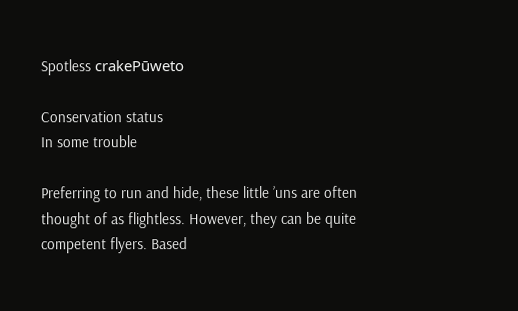Spotless crakePūweto

Conservation status
In some trouble

Preferring to run and hide, these little ’uns are often thought of as flightless. However, they can be quite competent flyers. Based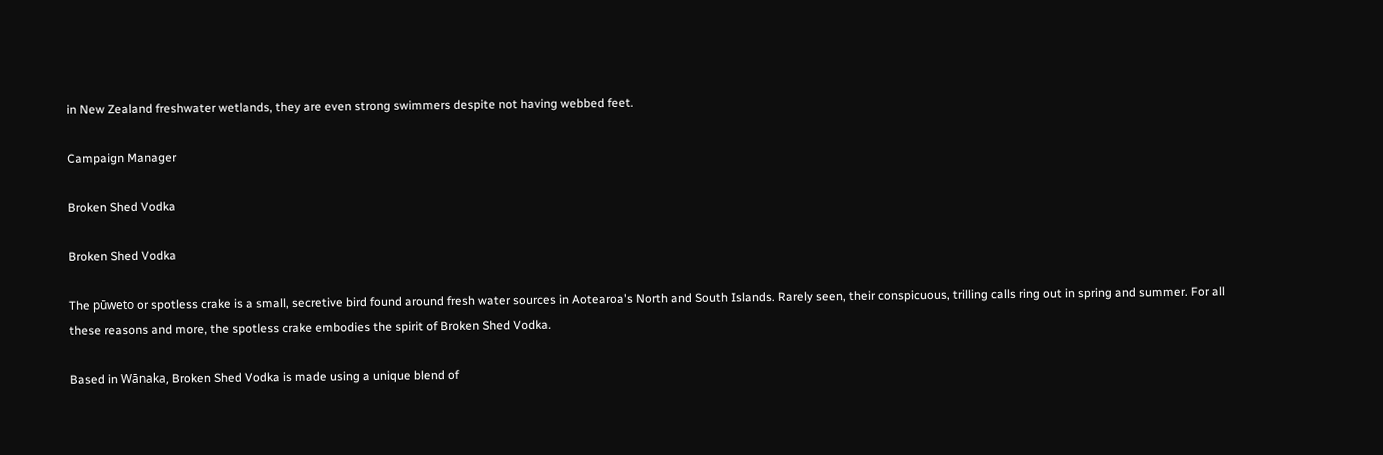in New Zealand freshwater wetlands, they are even strong swimmers despite not having webbed feet.

Campaign Manager

Broken Shed Vodka

Broken Shed Vodka

The pūweto or spotless crake is a small, secretive bird found around fresh water sources in Aotearoa's North and South Islands. Rarely seen, their conspicuous, trilling calls ring out in spring and summer. For all these reasons and more, the spotless crake embodies the spirit of Broken Shed Vodka.

Based in Wānaka, Broken Shed Vodka is made using a unique blend of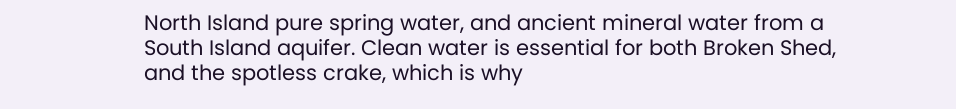North Island pure spring water, and ancient mineral water from a South Island aquifer. Clean water is essential for both Broken Shed, and the spotless crake, which is why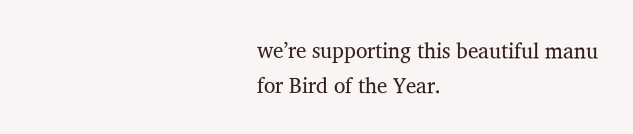we’re supporting this beautiful manu for Bird of the Year.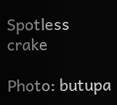Spotless crake

Photo: butupa